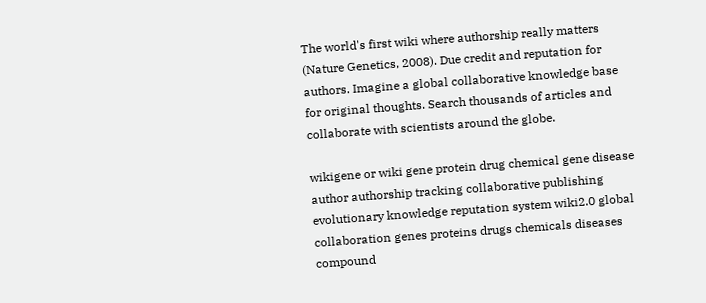The world's first wiki where authorship really matters (Nature Genetics, 2008). Due credit and reputation for authors. Imagine a global collaborative knowledge base for original thoughts. Search thousands of articles and collaborate with scientists around the globe.

wikigene or wiki gene protein drug chemical gene disease author authorship tracking collaborative publishing evolutionary knowledge reputation system wiki2.0 global collaboration genes proteins drugs chemicals diseases compound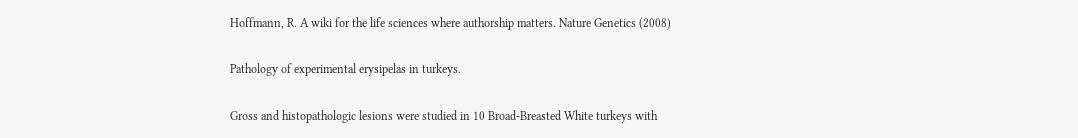Hoffmann, R. A wiki for the life sciences where authorship matters. Nature Genetics (2008)

Pathology of experimental erysipelas in turkeys.

Gross and histopathologic lesions were studied in 10 Broad-Breasted White turkeys with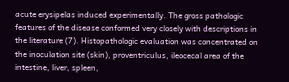acute erysipelas induced experimentally. The gross pathologic features of the disease conformed very closely with descriptions in the literature (7). Histopathologic evaluation was concentrated on the inoculation site (skin), proventriculus, ileocecal area of the intestine, liver, spleen,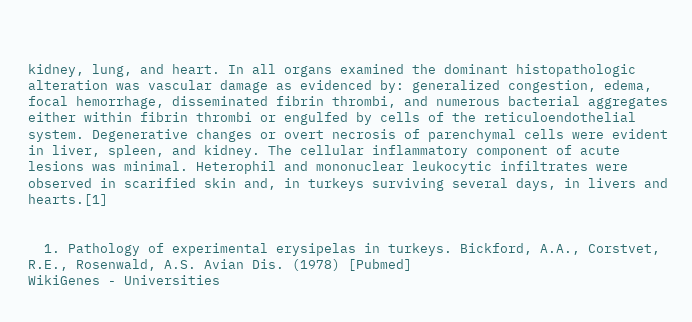kidney, lung, and heart. In all organs examined the dominant histopathologic alteration was vascular damage as evidenced by: generalized congestion, edema, focal hemorrhage, disseminated fibrin thrombi, and numerous bacterial aggregates either within fibrin thrombi or engulfed by cells of the reticuloendothelial system. Degenerative changes or overt necrosis of parenchymal cells were evident in liver, spleen, and kidney. The cellular inflammatory component of acute lesions was minimal. Heterophil and mononuclear leukocytic infiltrates were observed in scarified skin and, in turkeys surviving several days, in livers and hearts.[1]


  1. Pathology of experimental erysipelas in turkeys. Bickford, A.A., Corstvet, R.E., Rosenwald, A.S. Avian Dis. (1978) [Pubmed]
WikiGenes - Universities